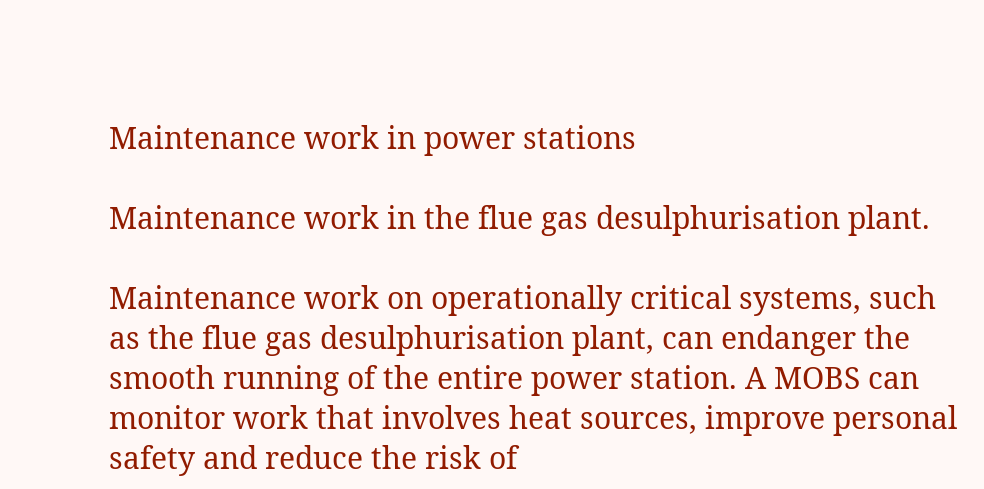Maintenance work in power stations

Maintenance work in the flue gas desulphurisation plant.

Maintenance work on operationally critical systems, such as the flue gas desulphurisation plant, can endanger the smooth running of the entire power station. A MOBS can monitor work that involves heat sources, improve personal safety and reduce the risk of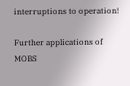interruptions to operation!

Further applications of MOBS